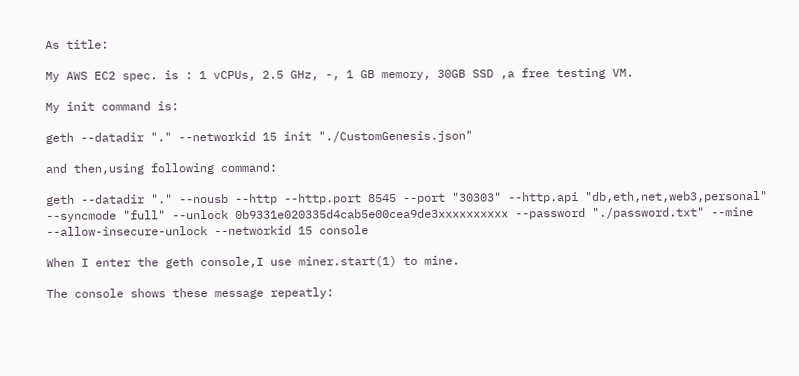As title:

My AWS EC2 spec. is : 1 vCPUs, 2.5 GHz, -, 1 GB memory, 30GB SSD ,a free testing VM.

My init command is:

geth --datadir "." --networkid 15 init "./CustomGenesis.json"

and then,using following command:

geth --datadir "." --nousb --http --http.port 8545 --port "30303" --http.api "db,eth,net,web3,personal" --syncmode "full" --unlock 0b9331e020335d4cab5e00cea9de3xxxxxxxxxx --password "./password.txt" --mine --allow-insecure-unlock --networkid 15 console

When I enter the geth console,I use miner.start(1) to mine.

The console shows these message repeatly: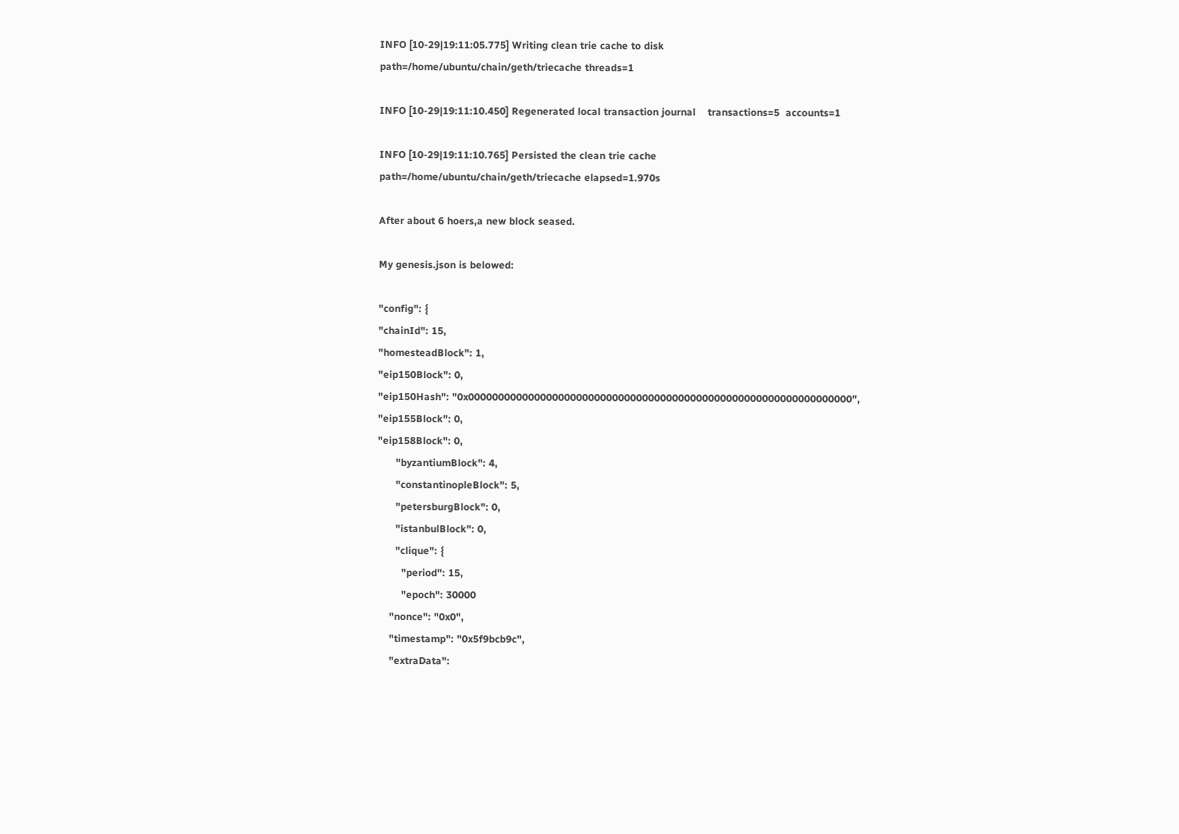INFO [10-29|19:11:05.775] Writing clean trie cache to disk         path=/home/ubuntu/chain/geth/triecache threads=1

INFO [10-29|19:11:10.450] Regenerated local transaction journal    transactions=5  accounts=1

INFO [10-29|19:11:10.765] Persisted the clean trie cache           path=/home/ubuntu/chain/geth/triecache elapsed=1.970s

After about 6 hoers,a new block seased.

My genesis.json is belowed:

"config": {
"chainId": 15,
"homesteadBlock": 1,
"eip150Block": 0,
"eip150Hash": "0x0000000000000000000000000000000000000000000000000000000000000000",
"eip155Block": 0,
"eip158Block": 0,
      "byzantiumBlock": 4,
      "constantinopleBlock": 5,
      "petersburgBlock": 0,
      "istanbulBlock": 0,
      "clique": {
        "period": 15,
        "epoch": 30000
    "nonce": "0x0",
    "timestamp": "0x5f9bcb9c",
    "extraData":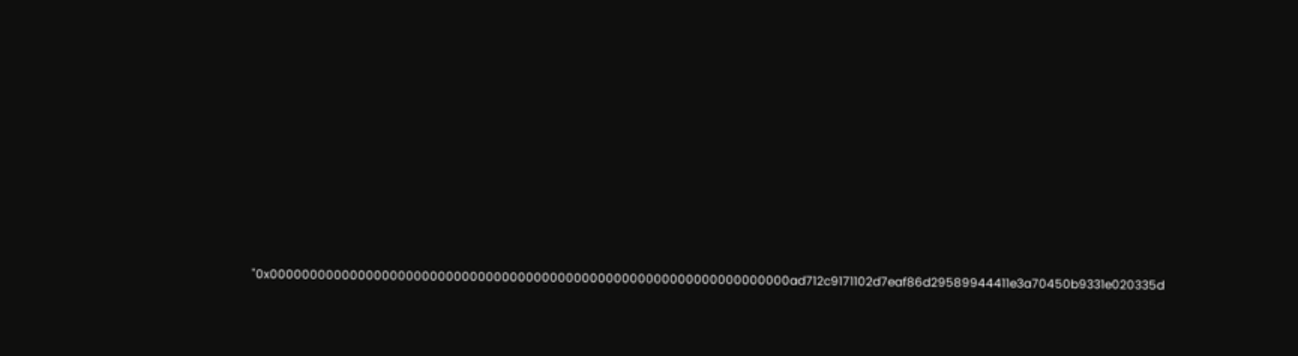"0x00000000000000000000000000000000000000000000000000000000000000000ad712c9171102d7eaf86d29589944411e3a70450b9331e020335d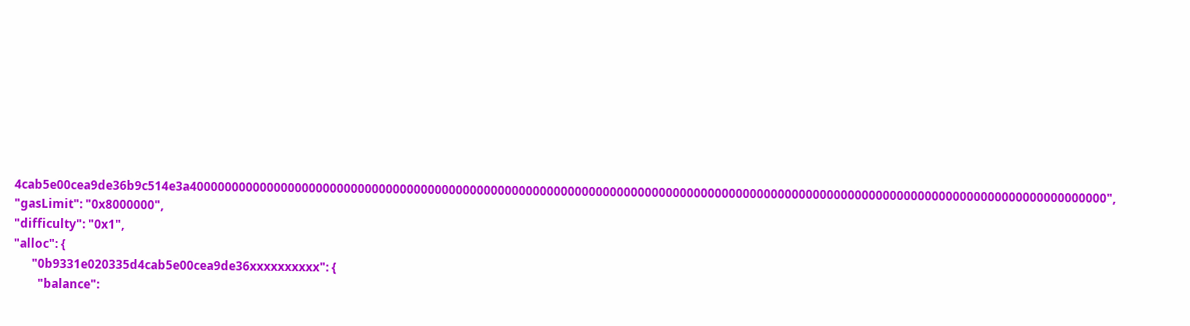4cab5e00cea9de36b9c514e3a40000000000000000000000000000000000000000000000000000000000000000000000000000000000000000000000000000000000000000000000000000000000",
"gasLimit": "0x8000000",
"difficulty": "0x1",
"alloc": {
      "0b9331e020335d4cab5e00cea9de36xxxxxxxxxx": {
        "balance":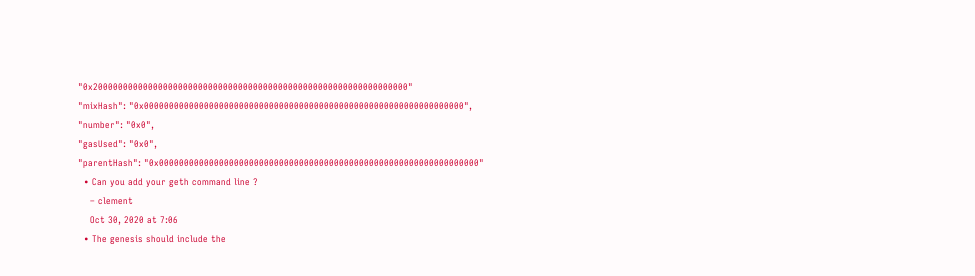"0x200000000000000000000000000000000000000000000000000000000000000"
"mixHash": "0x0000000000000000000000000000000000000000000000000000000000000000",
"number": "0x0",
"gasUsed": "0x0",
"parentHash": "0x0000000000000000000000000000000000000000000000000000000000000000"
  • Can you add your geth command line ?
    – clement
    Oct 30, 2020 at 7:06
  • The genesis should include the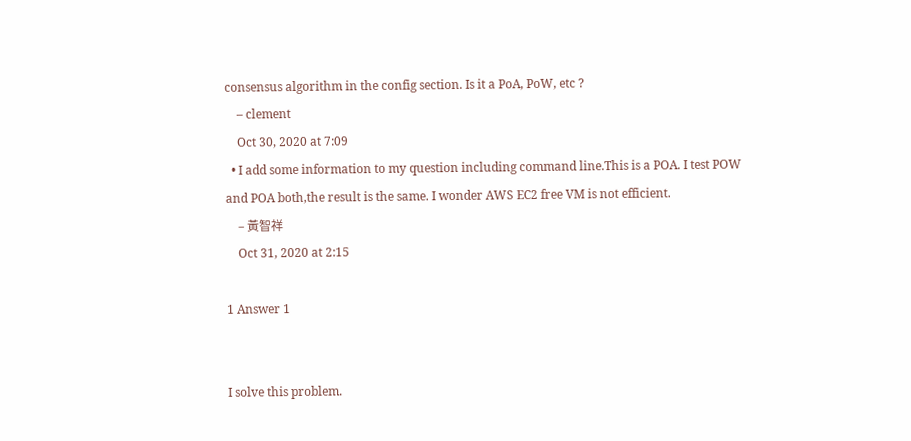consensus algorithm in the config section. Is it a PoA, PoW, etc ?
    – clement
    Oct 30, 2020 at 7:09
  • I add some information to my question including command line.This is a POA. I test POW and POA both,the result is the same. I wonder AWS EC2 free VM is not efficient.
    – 黃智祥
    Oct 31, 2020 at 2:15

1 Answer 1


I solve this problem.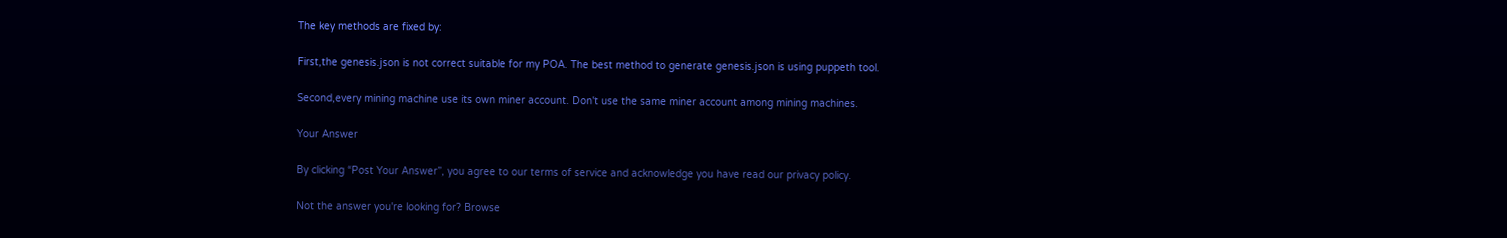The key methods are fixed by:

First,the genesis.json is not correct suitable for my POA. The best method to generate genesis.json is using puppeth tool.

Second,every mining machine use its own miner account. Don't use the same miner account among mining machines.

Your Answer

By clicking “Post Your Answer”, you agree to our terms of service and acknowledge you have read our privacy policy.

Not the answer you're looking for? Browse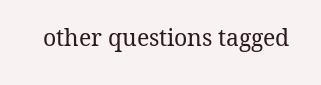other questions tagged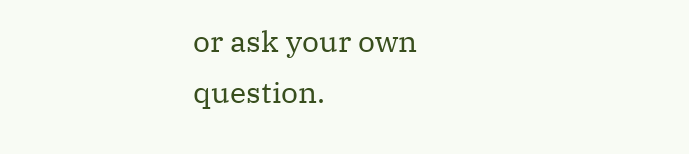or ask your own question.